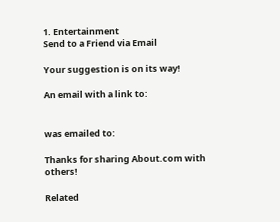1. Entertainment
Send to a Friend via Email

Your suggestion is on its way!

An email with a link to:


was emailed to:

Thanks for sharing About.com with others!

Related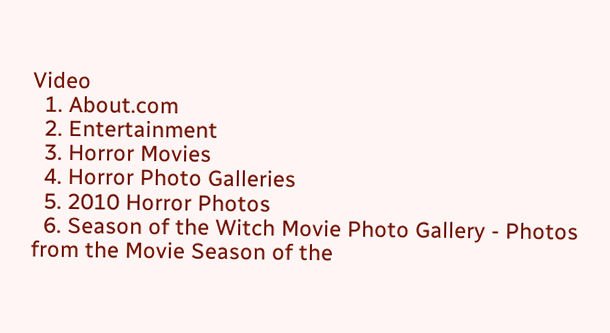Video
  1. About.com
  2. Entertainment
  3. Horror Movies
  4. Horror Photo Galleries
  5. 2010 Horror Photos
  6. Season of the Witch Movie Photo Gallery - Photos from the Movie Season of the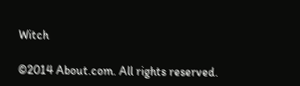Witch

©2014 About.com. All rights reserved.